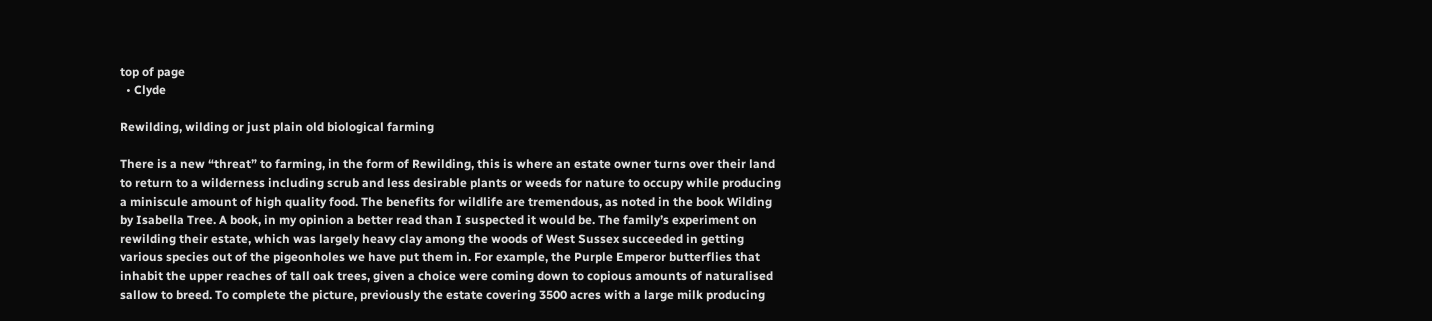top of page
  • Clyde

Rewilding, wilding or just plain old biological farming

There is a new “threat” to farming, in the form of Rewilding, this is where an estate owner turns over their land to return to a wilderness including scrub and less desirable plants or weeds for nature to occupy while producing a miniscule amount of high quality food. The benefits for wildlife are tremendous, as noted in the book Wilding by Isabella Tree. A book, in my opinion a better read than I suspected it would be. The family’s experiment on rewilding their estate, which was largely heavy clay among the woods of West Sussex succeeded in getting various species out of the pigeonholes we have put them in. For example, the Purple Emperor butterflies that inhabit the upper reaches of tall oak trees, given a choice were coming down to copious amounts of naturalised sallow to breed. To complete the picture, previously the estate covering 3500 acres with a large milk producing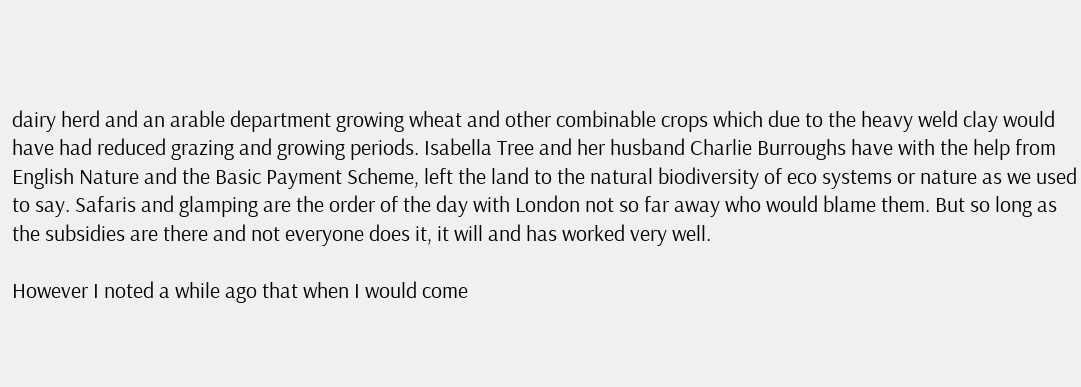dairy herd and an arable department growing wheat and other combinable crops which due to the heavy weld clay would have had reduced grazing and growing periods. Isabella Tree and her husband Charlie Burroughs have with the help from English Nature and the Basic Payment Scheme, left the land to the natural biodiversity of eco systems or nature as we used to say. Safaris and glamping are the order of the day with London not so far away who would blame them. But so long as the subsidies are there and not everyone does it, it will and has worked very well.

However I noted a while ago that when I would come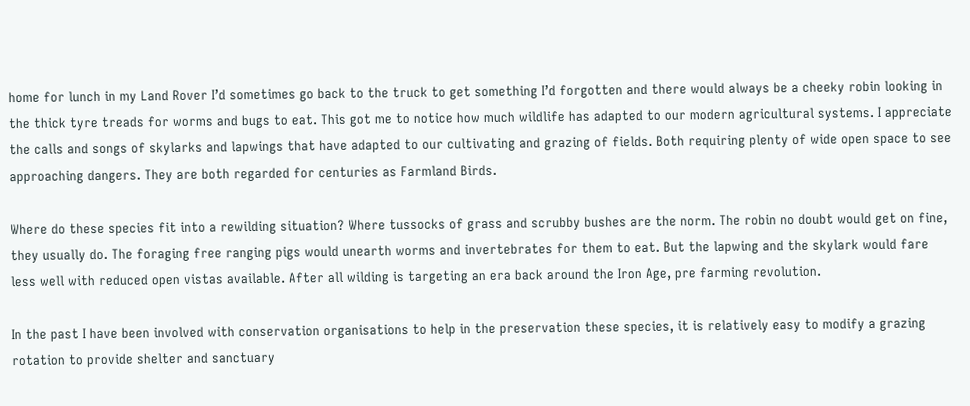home for lunch in my Land Rover I’d sometimes go back to the truck to get something I’d forgotten and there would always be a cheeky robin looking in the thick tyre treads for worms and bugs to eat. This got me to notice how much wildlife has adapted to our modern agricultural systems. I appreciate the calls and songs of skylarks and lapwings that have adapted to our cultivating and grazing of fields. Both requiring plenty of wide open space to see approaching dangers. They are both regarded for centuries as Farmland Birds.

Where do these species fit into a rewilding situation? Where tussocks of grass and scrubby bushes are the norm. The robin no doubt would get on fine, they usually do. The foraging free ranging pigs would unearth worms and invertebrates for them to eat. But the lapwing and the skylark would fare less well with reduced open vistas available. After all wilding is targeting an era back around the Iron Age, pre farming revolution.

In the past I have been involved with conservation organisations to help in the preservation these species, it is relatively easy to modify a grazing rotation to provide shelter and sanctuary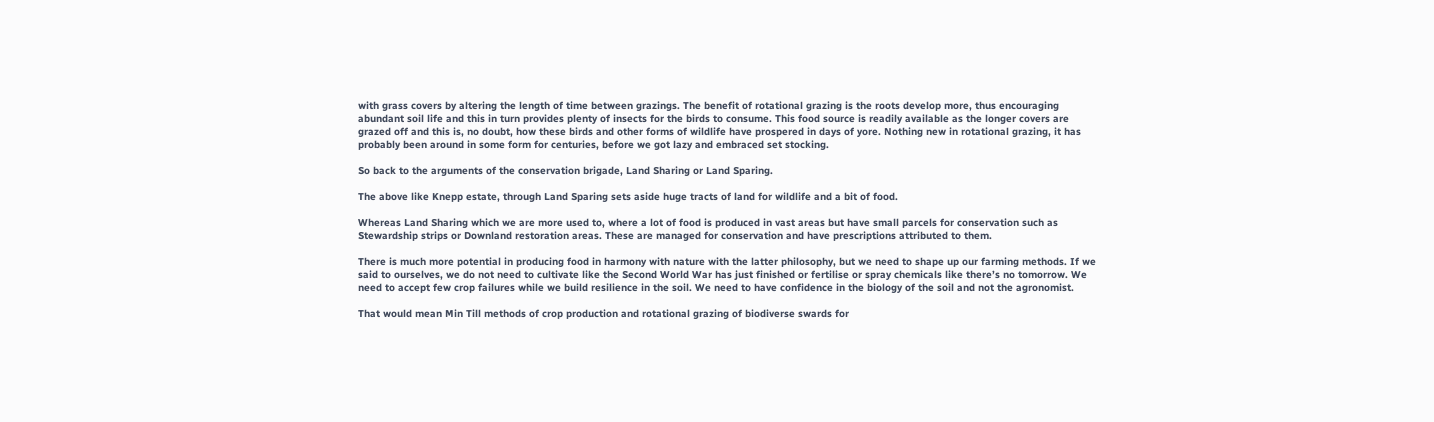with grass covers by altering the length of time between grazings. The benefit of rotational grazing is the roots develop more, thus encouraging abundant soil life and this in turn provides plenty of insects for the birds to consume. This food source is readily available as the longer covers are grazed off and this is, no doubt, how these birds and other forms of wildlife have prospered in days of yore. Nothing new in rotational grazing, it has probably been around in some form for centuries, before we got lazy and embraced set stocking.

So back to the arguments of the conservation brigade, Land Sharing or Land Sparing.

The above like Knepp estate, through Land Sparing sets aside huge tracts of land for wildlife and a bit of food.

Whereas Land Sharing which we are more used to, where a lot of food is produced in vast areas but have small parcels for conservation such as Stewardship strips or Downland restoration areas. These are managed for conservation and have prescriptions attributed to them.

There is much more potential in producing food in harmony with nature with the latter philosophy, but we need to shape up our farming methods. If we said to ourselves, we do not need to cultivate like the Second World War has just finished or fertilise or spray chemicals like there’s no tomorrow. We need to accept few crop failures while we build resilience in the soil. We need to have confidence in the biology of the soil and not the agronomist.

That would mean Min Till methods of crop production and rotational grazing of biodiverse swards for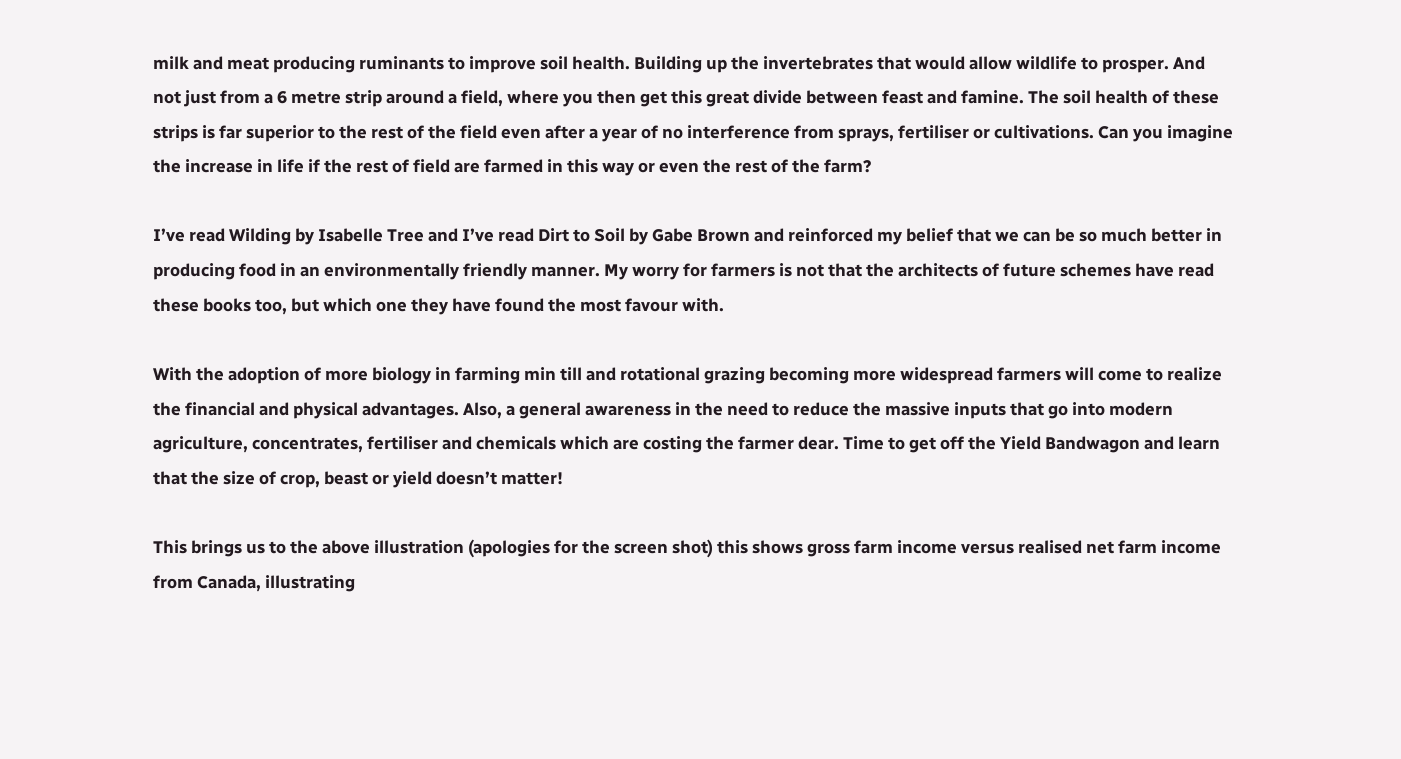milk and meat producing ruminants to improve soil health. Building up the invertebrates that would allow wildlife to prosper. And not just from a 6 metre strip around a field, where you then get this great divide between feast and famine. The soil health of these strips is far superior to the rest of the field even after a year of no interference from sprays, fertiliser or cultivations. Can you imagine the increase in life if the rest of field are farmed in this way or even the rest of the farm?

I’ve read Wilding by Isabelle Tree and I’ve read Dirt to Soil by Gabe Brown and reinforced my belief that we can be so much better in producing food in an environmentally friendly manner. My worry for farmers is not that the architects of future schemes have read these books too, but which one they have found the most favour with.

With the adoption of more biology in farming min till and rotational grazing becoming more widespread farmers will come to realize the financial and physical advantages. Also, a general awareness in the need to reduce the massive inputs that go into modern agriculture, concentrates, fertiliser and chemicals which are costing the farmer dear. Time to get off the Yield Bandwagon and learn that the size of crop, beast or yield doesn’t matter!

This brings us to the above illustration (apologies for the screen shot) this shows gross farm income versus realised net farm income from Canada, illustrating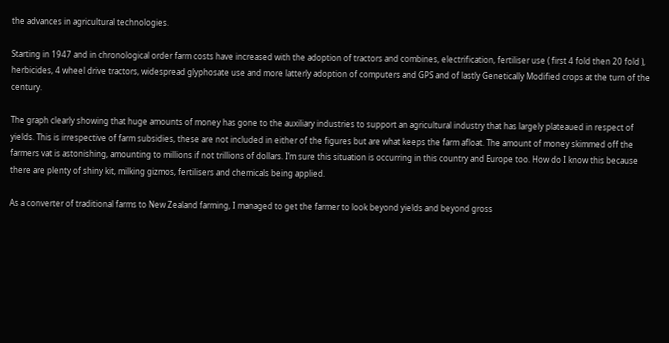the advances in agricultural technologies.

Starting in 1947 and in chronological order farm costs have increased with the adoption of tractors and combines, electrification, fertiliser use ( first 4 fold then 20 fold ), herbicides, 4 wheel drive tractors, widespread glyphosate use and more latterly adoption of computers and GPS and of lastly Genetically Modified crops at the turn of the century.

The graph clearly showing that huge amounts of money has gone to the auxiliary industries to support an agricultural industry that has largely plateaued in respect of yields. This is irrespective of farm subsidies, these are not included in either of the figures but are what keeps the farm afloat. The amount of money skimmed off the farmers vat is astonishing, amounting to millions if not trillions of dollars. I’m sure this situation is occurring in this country and Europe too. How do I know this because there are plenty of shiny kit, milking gizmos, fertilisers and chemicals being applied.

As a converter of traditional farms to New Zealand farming, I managed to get the farmer to look beyond yields and beyond gross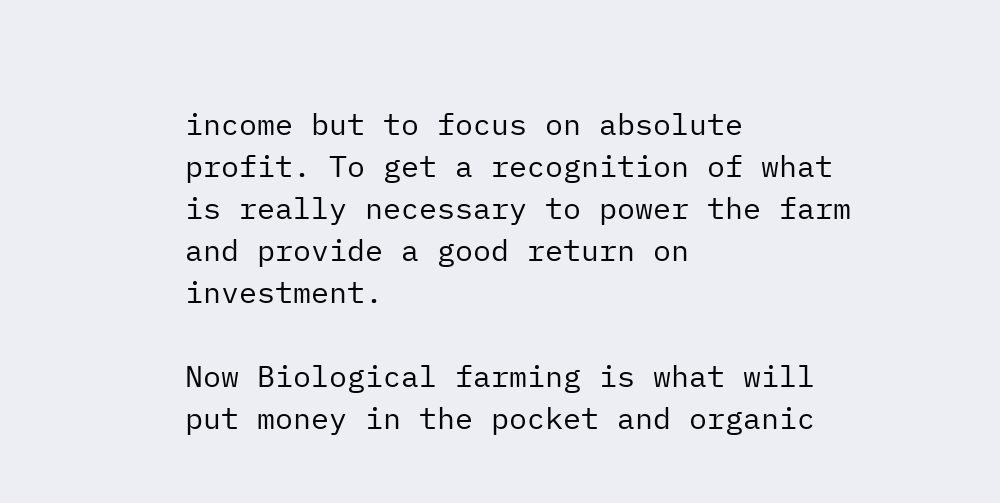income but to focus on absolute profit. To get a recognition of what is really necessary to power the farm and provide a good return on investment.

Now Biological farming is what will put money in the pocket and organic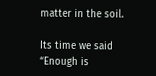matter in the soil.

Its time we said “Enough is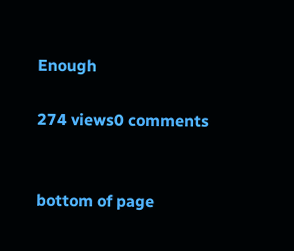Enough

274 views0 comments


bottom of page